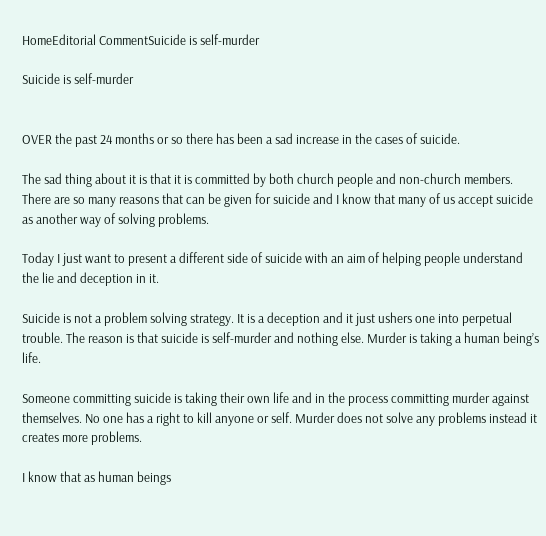HomeEditorial CommentSuicide is self-murder

Suicide is self-murder


OVER the past 24 months or so there has been a sad increase in the cases of suicide.

The sad thing about it is that it is committed by both church people and non-church members. There are so many reasons that can be given for suicide and I know that many of us accept suicide as another way of solving problems.

Today I just want to present a different side of suicide with an aim of helping people understand the lie and deception in it.

Suicide is not a problem solving strategy. It is a deception and it just ushers one into perpetual trouble. The reason is that suicide is self-murder and nothing else. Murder is taking a human being’s life.

Someone committing suicide is taking their own life and in the process committing murder against themselves. No one has a right to kill anyone or self. Murder does not solve any problems instead it creates more problems.

I know that as human beings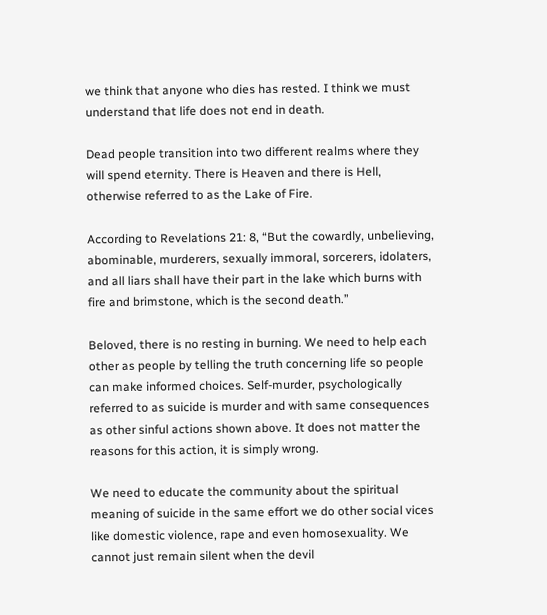we think that anyone who dies has rested. I think we must understand that life does not end in death.

Dead people transition into two different realms where they will spend eternity. There is Heaven and there is Hell, otherwise referred to as the Lake of Fire.

According to Revelations 21: 8, “But the cowardly, unbelieving, abominable, murderers, sexually immoral, sorcerers, idolaters, and all liars shall have their part in the lake which burns with fire and brimstone, which is the second death.”

Beloved, there is no resting in burning. We need to help each other as people by telling the truth concerning life so people can make informed choices. Self-murder, psychologically referred to as suicide is murder and with same consequences as other sinful actions shown above. It does not matter the reasons for this action, it is simply wrong.

We need to educate the community about the spiritual meaning of suicide in the same effort we do other social vices like domestic violence, rape and even homosexuality. We cannot just remain silent when the devil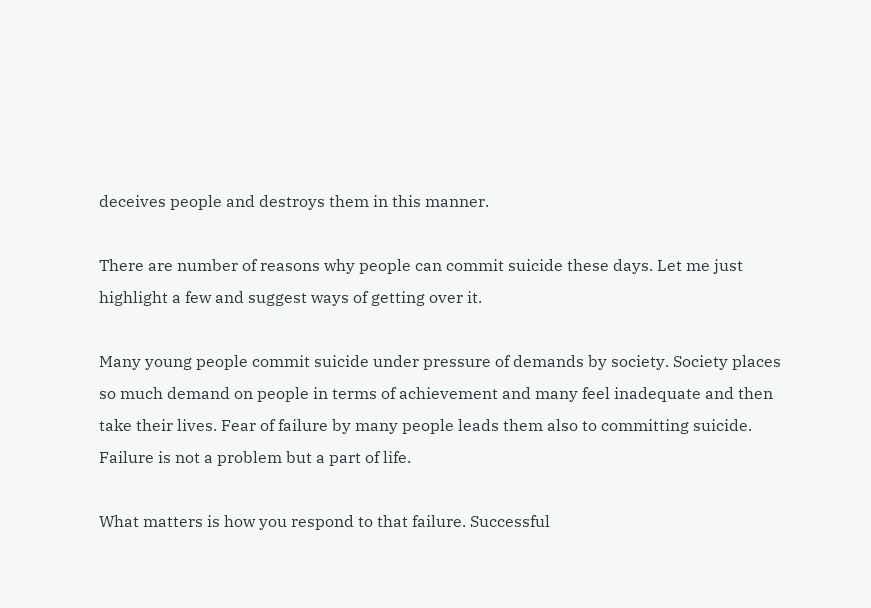deceives people and destroys them in this manner.

There are number of reasons why people can commit suicide these days. Let me just highlight a few and suggest ways of getting over it.

Many young people commit suicide under pressure of demands by society. Society places so much demand on people in terms of achievement and many feel inadequate and then take their lives. Fear of failure by many people leads them also to committing suicide. Failure is not a problem but a part of life.

What matters is how you respond to that failure. Successful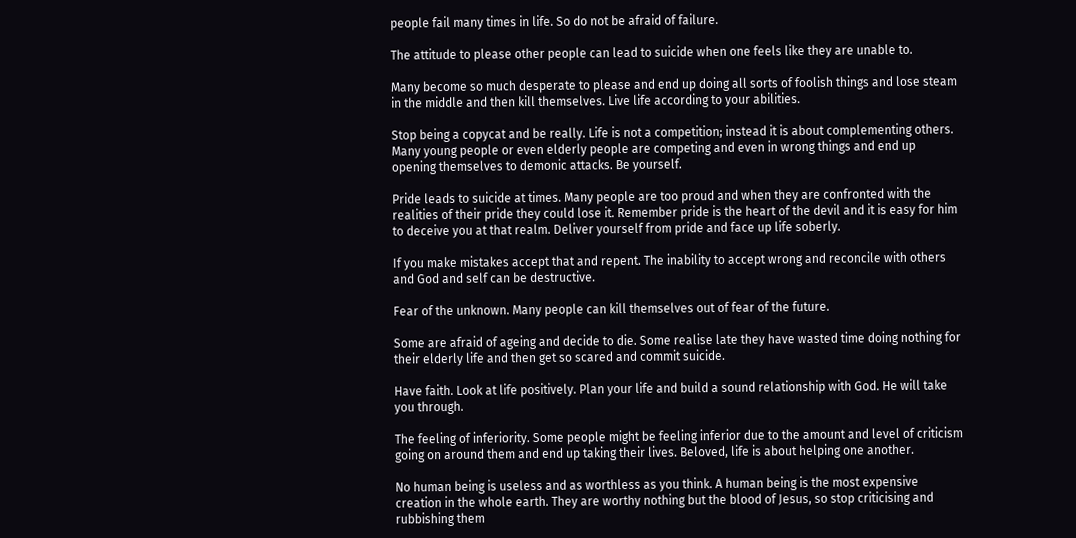people fail many times in life. So do not be afraid of failure.

The attitude to please other people can lead to suicide when one feels like they are unable to.

Many become so much desperate to please and end up doing all sorts of foolish things and lose steam in the middle and then kill themselves. Live life according to your abilities.

Stop being a copycat and be really. Life is not a competition; instead it is about complementing others. Many young people or even elderly people are competing and even in wrong things and end up opening themselves to demonic attacks. Be yourself.

Pride leads to suicide at times. Many people are too proud and when they are confronted with the realities of their pride they could lose it. Remember pride is the heart of the devil and it is easy for him to deceive you at that realm. Deliver yourself from pride and face up life soberly.

If you make mistakes accept that and repent. The inability to accept wrong and reconcile with others and God and self can be destructive.

Fear of the unknown. Many people can kill themselves out of fear of the future.

Some are afraid of ageing and decide to die. Some realise late they have wasted time doing nothing for their elderly life and then get so scared and commit suicide.

Have faith. Look at life positively. Plan your life and build a sound relationship with God. He will take you through.

The feeling of inferiority. Some people might be feeling inferior due to the amount and level of criticism going on around them and end up taking their lives. Beloved, life is about helping one another.

No human being is useless and as worthless as you think. A human being is the most expensive creation in the whole earth. They are worthy nothing but the blood of Jesus, so stop criticising and rubbishing them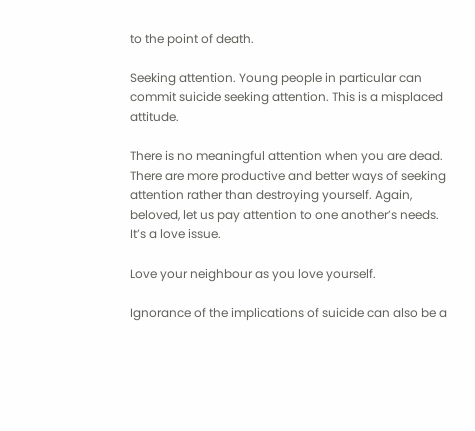to the point of death.

Seeking attention. Young people in particular can commit suicide seeking attention. This is a misplaced attitude.

There is no meaningful attention when you are dead. There are more productive and better ways of seeking attention rather than destroying yourself. Again, beloved, let us pay attention to one another’s needs. It’s a love issue.

Love your neighbour as you love yourself.

Ignorance of the implications of suicide can also be a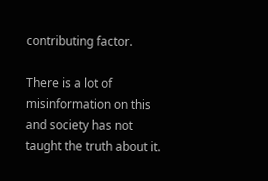contributing factor.

There is a lot of misinformation on this and society has not taught the truth about it.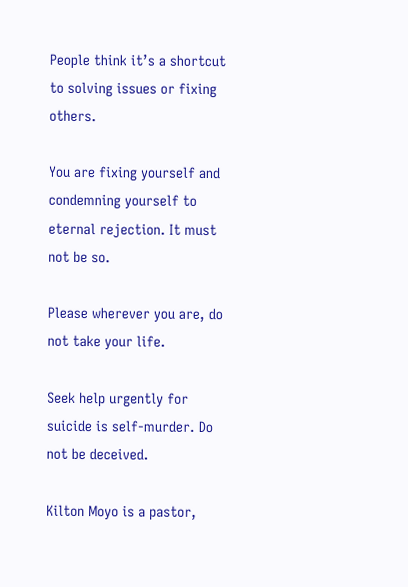People think it’s a shortcut to solving issues or fixing others.

You are fixing yourself and condemning yourself to eternal rejection. It must not be so.

Please wherever you are, do not take your life.

Seek help urgently for suicide is self-murder. Do not be deceived.

Kilton Moyo is a pastor,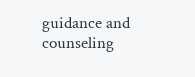guidance and counseling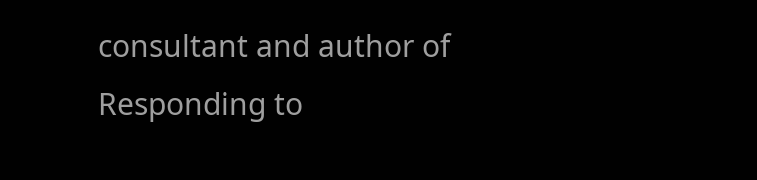consultant and author of Responding to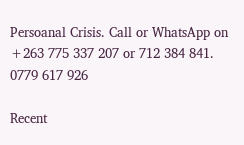Persoanal Crisis. Call or WhatsApp on +263 775 337 207 or 712 384 841. 0779 617 926

Recent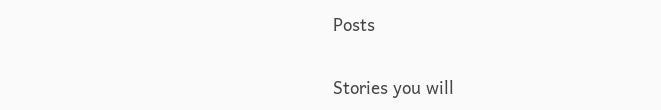Posts

Stories you will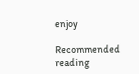enjoy

Recommended reading